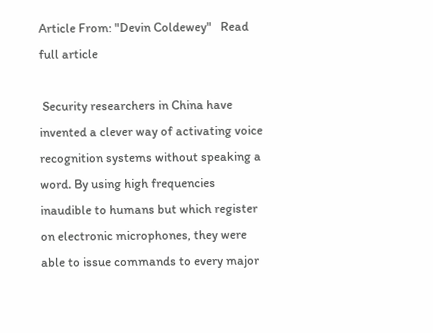Article From: "Devin Coldewey"   Read full article

 Security researchers in China have invented a clever way of activating voice recognition systems without speaking a word. By using high frequencies inaudible to humans but which register on electronic microphones, they were able to issue commands to every major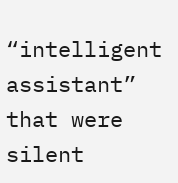“intelligent assistant” that were silent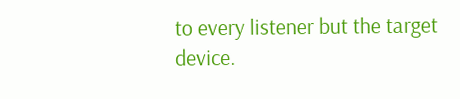to every listener but the target device.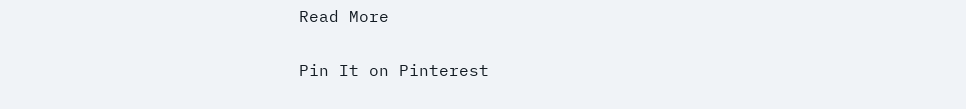Read More

Pin It on Pinterest